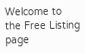Welcome to the Free Listing page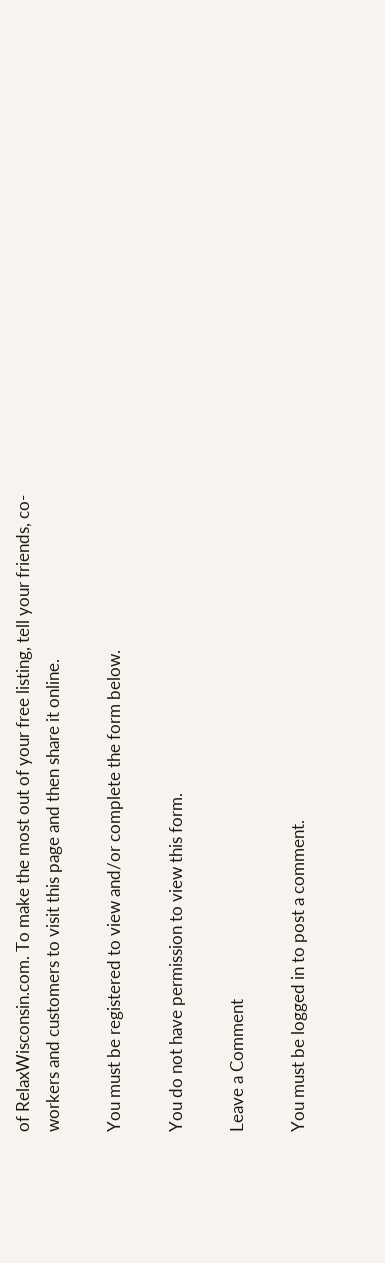of RelaxWisconsin.com. To make the most out of your free listing, tell your friends, co-workers and customers to visit this page and then share it online.

You must be registered to view and/or complete the form below.

You do not have permission to view this form.

Leave a Comment

You must be logged in to post a comment.